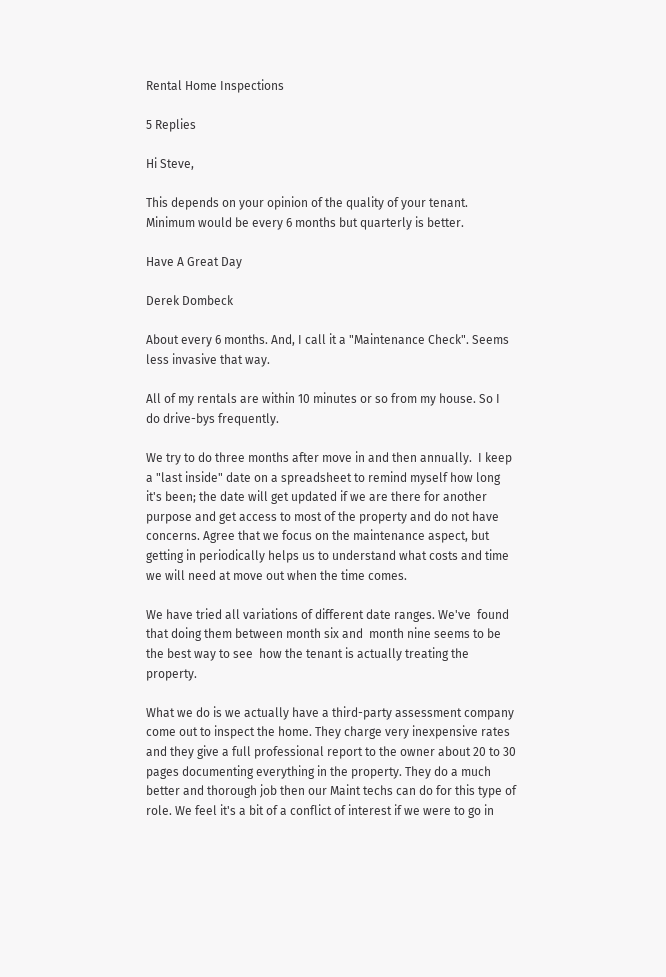Rental Home Inspections

5 Replies

Hi Steve,

This depends on your opinion of the quality of your tenant. Minimum would be every 6 months but quarterly is better.

Have A Great Day

Derek Dombeck

About every 6 months. And, I call it a "Maintenance Check". Seems less invasive that way.

All of my rentals are within 10 minutes or so from my house. So I do drive-bys frequently.

We try to do three months after move in and then annually.  I keep a "last inside" date on a spreadsheet to remind myself how long it's been; the date will get updated if we are there for another purpose and get access to most of the property and do not have concerns. Agree that we focus on the maintenance aspect, but getting in periodically helps us to understand what costs and time we will need at move out when the time comes.

We have tried all variations of different date ranges. We've  found that doing them between month six and  month nine seems to be the best way to see  how the tenant is actually treating the property.

What we do is we actually have a third-party assessment company come out to inspect the home. They charge very inexpensive rates and they give a full professional report to the owner about 20 to 30 pages documenting everything in the property. They do a much better and thorough job then our Maint techs can do for this type of role. We feel it's a bit of a conflict of interest if we were to go in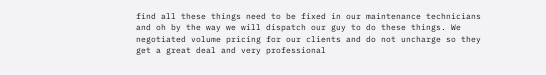find all these things need to be fixed in our maintenance technicians and oh by the way we will dispatch our guy to do these things. We negotiated volume pricing for our clients and do not uncharge so they get a great deal and very professional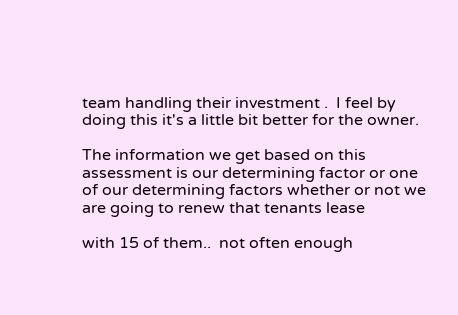team handling their investment .  I feel by doing this it's a little bit better for the owner.

The information we get based on this assessment is our determining factor or one of our determining factors whether or not we are going to renew that tenants lease

with 15 of them..  not often enough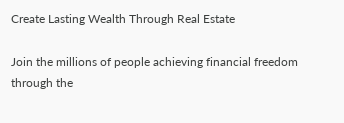Create Lasting Wealth Through Real Estate

Join the millions of people achieving financial freedom through the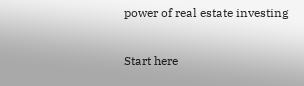power of real estate investing

Start here